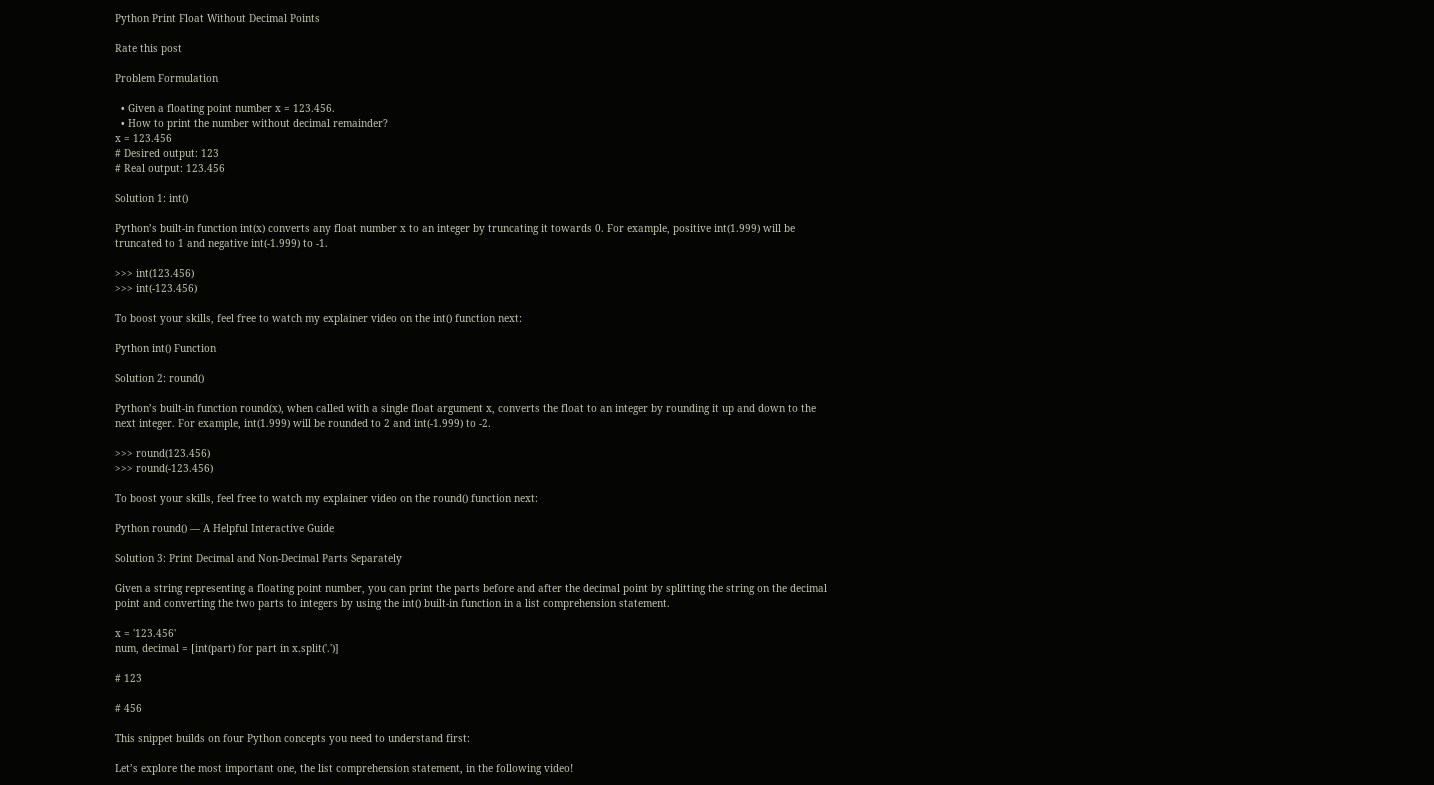Python Print Float Without Decimal Points

Rate this post

Problem Formulation

  • Given a floating point number x = 123.456.
  • How to print the number without decimal remainder?
x = 123.456
# Desired output: 123
# Real output: 123.456

Solution 1: int()

Python’s built-in function int(x) converts any float number x to an integer by truncating it towards 0. For example, positive int(1.999) will be truncated to 1 and negative int(-1.999) to -1.

>>> int(123.456)
>>> int(-123.456)

To boost your skills, feel free to watch my explainer video on the int() function next:

Python int() Function

Solution 2: round()

Python’s built-in function round(x), when called with a single float argument x, converts the float to an integer by rounding it up and down to the next integer. For example, int(1.999) will be rounded to 2 and int(-1.999) to -2.

>>> round(123.456)
>>> round(-123.456)

To boost your skills, feel free to watch my explainer video on the round() function next:

Python round() — A Helpful Interactive Guide

Solution 3: Print Decimal and Non-Decimal Parts Separately

Given a string representing a floating point number, you can print the parts before and after the decimal point by splitting the string on the decimal point and converting the two parts to integers by using the int() built-in function in a list comprehension statement.

x = '123.456'
num, decimal = [int(part) for part in x.split('.')]

# 123

# 456

This snippet builds on four Python concepts you need to understand first:

Let’s explore the most important one, the list comprehension statement, in the following video!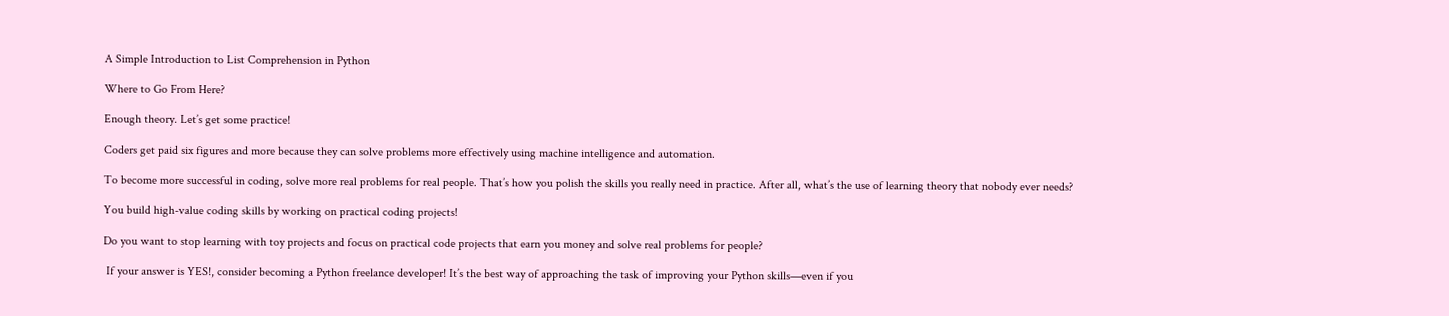A Simple Introduction to List Comprehension in Python

Where to Go From Here?

Enough theory. Let’s get some practice!

Coders get paid six figures and more because they can solve problems more effectively using machine intelligence and automation.

To become more successful in coding, solve more real problems for real people. That’s how you polish the skills you really need in practice. After all, what’s the use of learning theory that nobody ever needs?

You build high-value coding skills by working on practical coding projects!

Do you want to stop learning with toy projects and focus on practical code projects that earn you money and solve real problems for people?

 If your answer is YES!, consider becoming a Python freelance developer! It’s the best way of approaching the task of improving your Python skills—even if you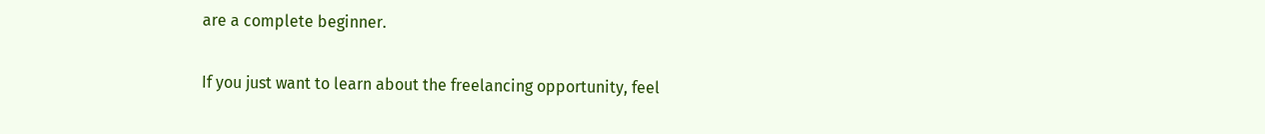are a complete beginner.

If you just want to learn about the freelancing opportunity, feel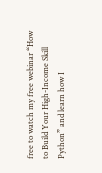free to watch my free webinar “How to Build Your High-Income Skill Python” and learn how I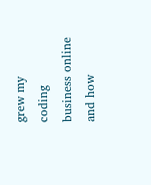grew my coding business online and how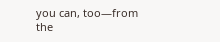you can, too—from the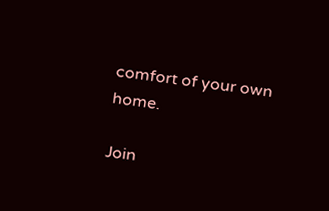comfort of your own home.

Join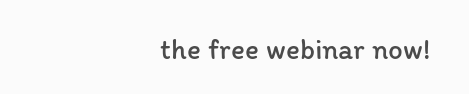the free webinar now!